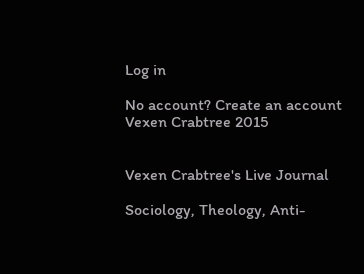Log in

No account? Create an account
Vexen Crabtree 2015


Vexen Crabtree's Live Journal

Sociology, Theology, Anti-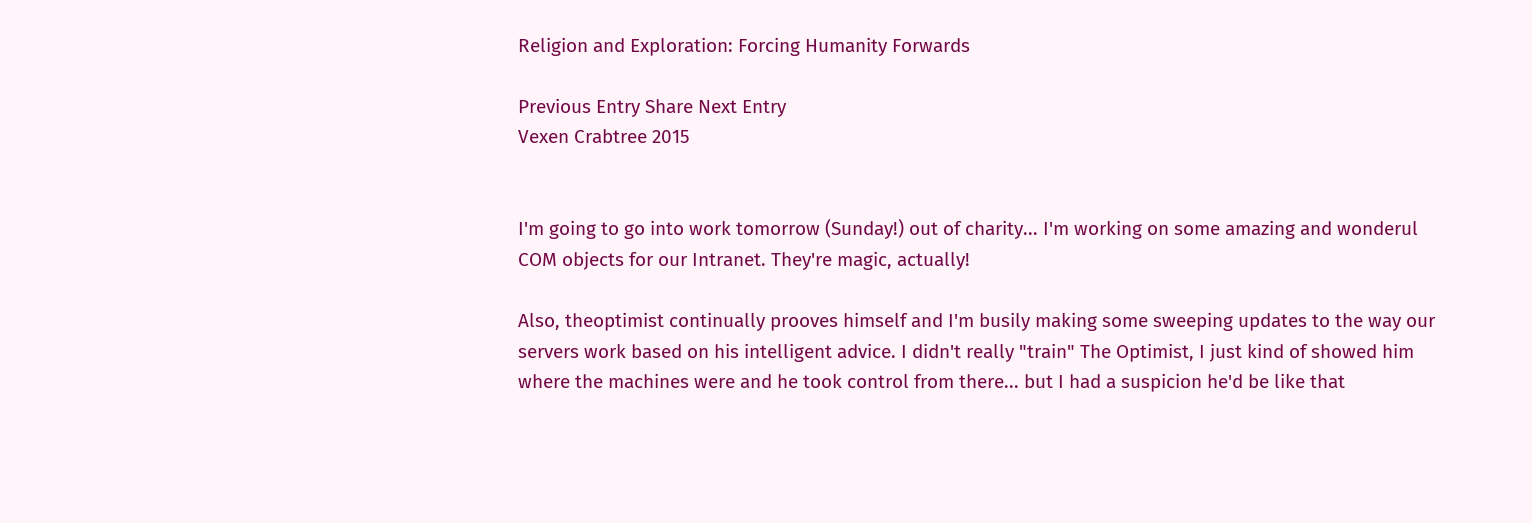Religion and Exploration: Forcing Humanity Forwards

Previous Entry Share Next Entry
Vexen Crabtree 2015


I'm going to go into work tomorrow (Sunday!) out of charity... I'm working on some amazing and wonderul COM objects for our Intranet. They're magic, actually!

Also, theoptimist continually prooves himself and I'm busily making some sweeping updates to the way our servers work based on his intelligent advice. I didn't really "train" The Optimist, I just kind of showed him where the machines were and he took control from there... but I had a suspicion he'd be like that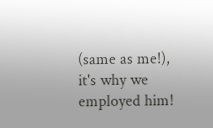(same as me!), it's why we employed him!